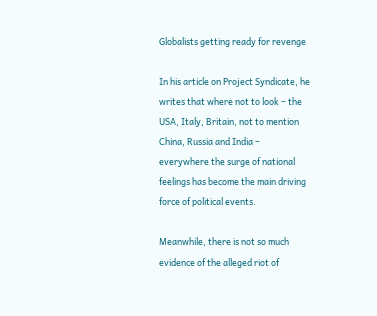Globalists getting ready for revenge

In his article on Project Syndicate, he writes that where not to look – the USA, Italy, Britain, not to mention China, Russia and India – everywhere the surge of national feelings has become the main driving force of political events.

Meanwhile, there is not so much evidence of the alleged riot of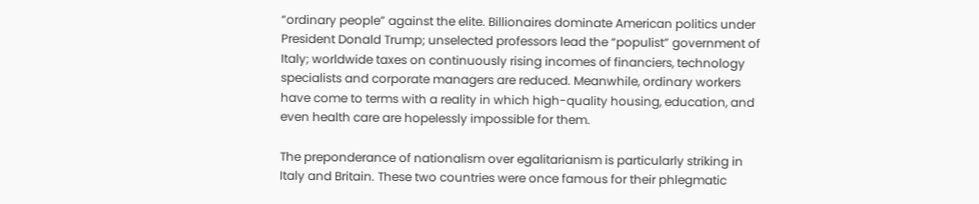“ordinary people” against the elite. Billionaires dominate American politics under President Donald Trump; unselected professors lead the “populist” government of Italy; worldwide taxes on continuously rising incomes of financiers, technology specialists and corporate managers are reduced. Meanwhile, ordinary workers have come to terms with a reality in which high-quality housing, education, and even health care are hopelessly impossible for them.

The preponderance of nationalism over egalitarianism is particularly striking in Italy and Britain. These two countries were once famous for their phlegmatic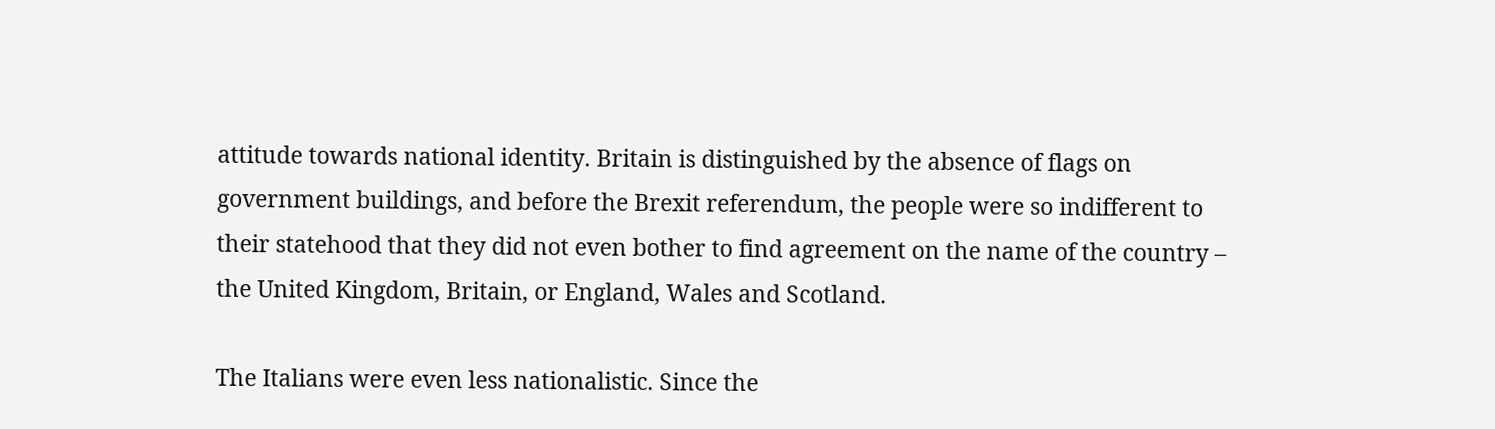attitude towards national identity. Britain is distinguished by the absence of flags on government buildings, and before the Brexit referendum, the people were so indifferent to their statehood that they did not even bother to find agreement on the name of the country – the United Kingdom, Britain, or England, Wales and Scotland.

The Italians were even less nationalistic. Since the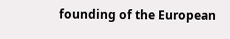founding of the European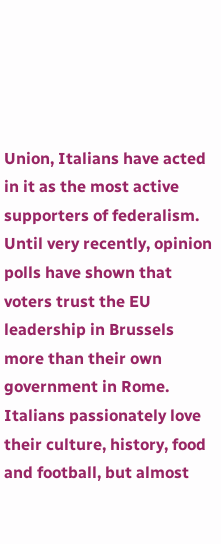Union, Italians have acted in it as the most active supporters of federalism. Until very recently, opinion polls have shown that voters trust the EU leadership in Brussels more than their own government in Rome. Italians passionately love their culture, history, food and football, but almost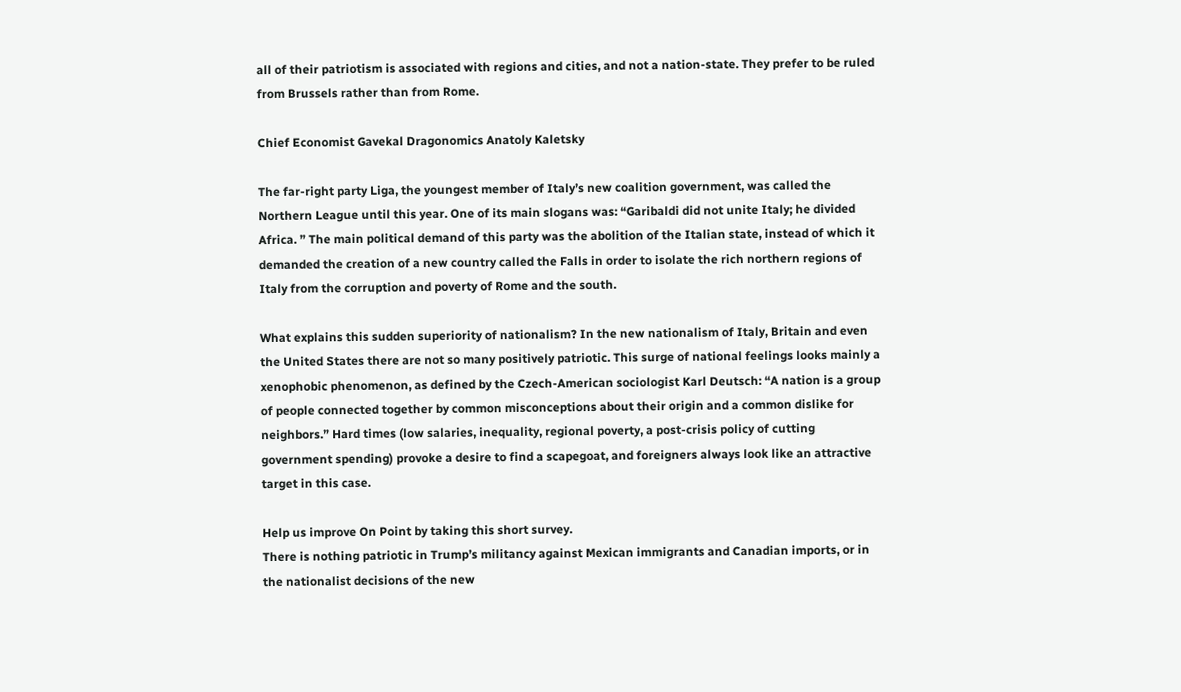all of their patriotism is associated with regions and cities, and not a nation-state. They prefer to be ruled from Brussels rather than from Rome.

Chief Economist Gavekal Dragonomics Anatoly Kaletsky

The far-right party Liga, the youngest member of Italy’s new coalition government, was called the Northern League until this year. One of its main slogans was: “Garibaldi did not unite Italy; he divided Africa. ” The main political demand of this party was the abolition of the Italian state, instead of which it demanded the creation of a new country called the Falls in order to isolate the rich northern regions of Italy from the corruption and poverty of Rome and the south.

What explains this sudden superiority of nationalism? In the new nationalism of Italy, Britain and even the United States there are not so many positively patriotic. This surge of national feelings looks mainly a xenophobic phenomenon, as defined by the Czech-American sociologist Karl Deutsch: “A nation is a group of people connected together by common misconceptions about their origin and a common dislike for neighbors.” Hard times (low salaries, inequality, regional poverty, a post-crisis policy of cutting government spending) provoke a desire to find a scapegoat, and foreigners always look like an attractive target in this case.

Help us improve On Point by taking this short survey.
There is nothing patriotic in Trump’s militancy against Mexican immigrants and Canadian imports, or in the nationalist decisions of the new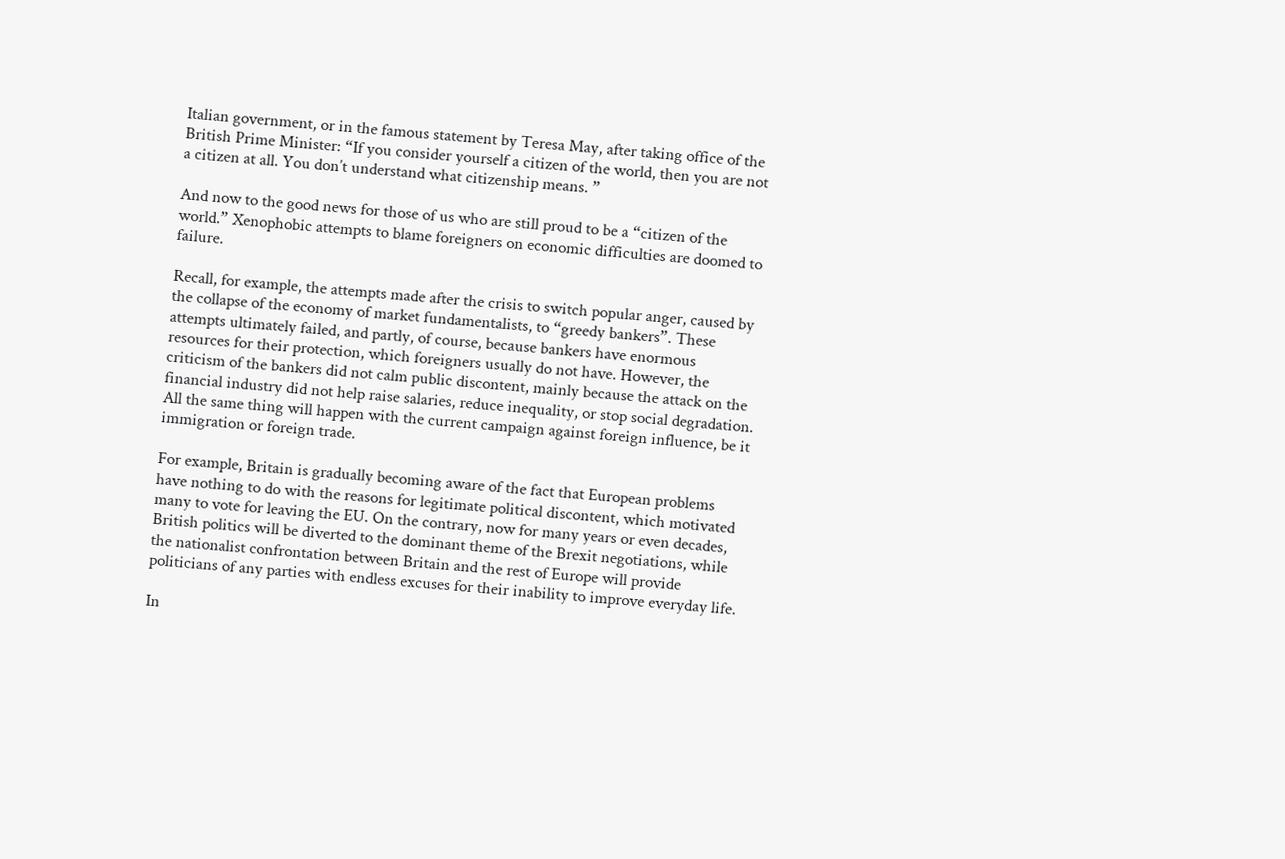Italian government, or in the famous statement by Teresa May, after taking office of the British Prime Minister: “If you consider yourself a citizen of the world, then you are not a citizen at all. You don’t understand what citizenship means. ”

And now to the good news for those of us who are still proud to be a “citizen of the world.” Xenophobic attempts to blame foreigners on economic difficulties are doomed to failure.

Recall, for example, the attempts made after the crisis to switch popular anger, caused by the collapse of the economy of market fundamentalists, to “greedy bankers”. These attempts ultimately failed, and partly, of course, because bankers have enormous resources for their protection, which foreigners usually do not have. However, the criticism of the bankers did not calm public discontent, mainly because the attack on the financial industry did not help raise salaries, reduce inequality, or stop social degradation. All the same thing will happen with the current campaign against foreign influence, be it immigration or foreign trade.

For example, Britain is gradually becoming aware of the fact that European problems have nothing to do with the reasons for legitimate political discontent, which motivated many to vote for leaving the EU. On the contrary, now for many years or even decades, British politics will be diverted to the dominant theme of the Brexit negotiations, while the nationalist confrontation between Britain and the rest of Europe will provide politicians of any parties with endless excuses for their inability to improve everyday life.

In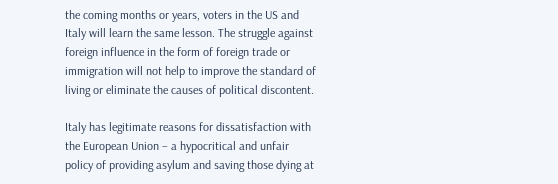the coming months or years, voters in the US and Italy will learn the same lesson. The struggle against foreign influence in the form of foreign trade or immigration will not help to improve the standard of living or eliminate the causes of political discontent.

Italy has legitimate reasons for dissatisfaction with the European Union – a hypocritical and unfair policy of providing asylum and saving those dying at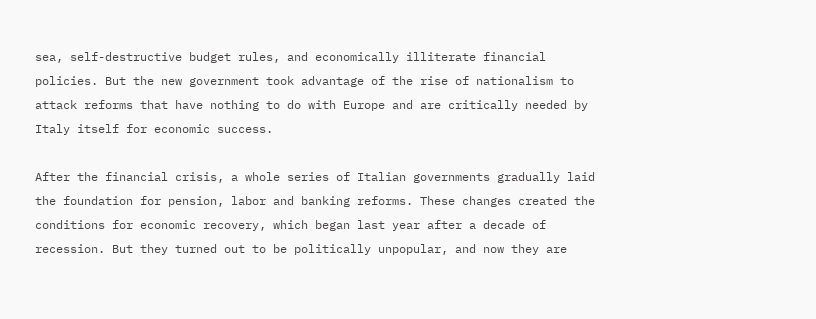sea, self-destructive budget rules, and economically illiterate financial policies. But the new government took advantage of the rise of nationalism to attack reforms that have nothing to do with Europe and are critically needed by Italy itself for economic success.

After the financial crisis, a whole series of Italian governments gradually laid the foundation for pension, labor and banking reforms. These changes created the conditions for economic recovery, which began last year after a decade of recession. But they turned out to be politically unpopular, and now they are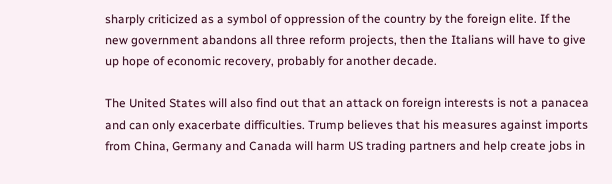sharply criticized as a symbol of oppression of the country by the foreign elite. If the new government abandons all three reform projects, then the Italians will have to give up hope of economic recovery, probably for another decade.

The United States will also find out that an attack on foreign interests is not a panacea and can only exacerbate difficulties. Trump believes that his measures against imports from China, Germany and Canada will harm US trading partners and help create jobs in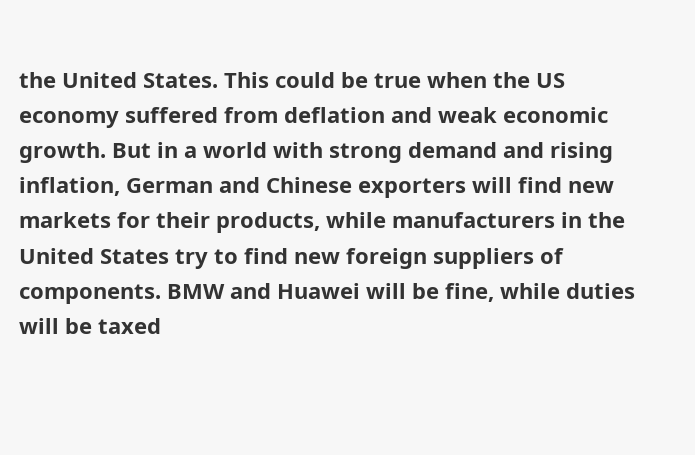the United States. This could be true when the US economy suffered from deflation and weak economic growth. But in a world with strong demand and rising inflation, German and Chinese exporters will find new markets for their products, while manufacturers in the United States try to find new foreign suppliers of components. BMW and Huawei will be fine, while duties will be taxed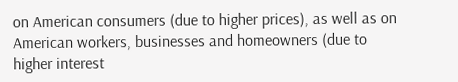on American consumers (due to higher prices), as well as on American workers, businesses and homeowners (due to higher interest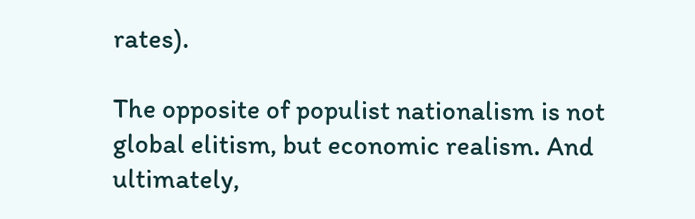rates).

The opposite of populist nationalism is not global elitism, but economic realism. And ultimately,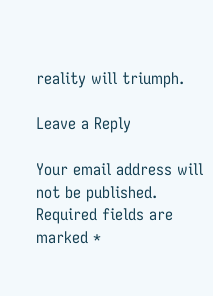reality will triumph.

Leave a Reply

Your email address will not be published. Required fields are marked *